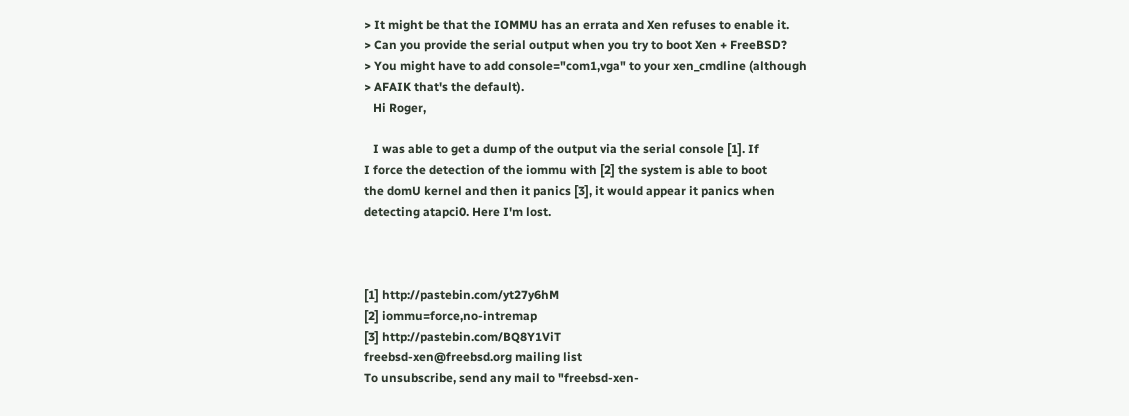> It might be that the IOMMU has an errata and Xen refuses to enable it.
> Can you provide the serial output when you try to boot Xen + FreeBSD?
> You might have to add console="com1,vga" to your xen_cmdline (although
> AFAIK that's the default).
   Hi Roger,

   I was able to get a dump of the output via the serial console [1]. If
I force the detection of the iommu with [2] the system is able to boot
the domU kernel and then it panics [3], it would appear it panics when
detecting atapci0. Here I'm lost.



[1] http://pastebin.com/yt27y6hM
[2] iommu=force,no-intremap
[3] http://pastebin.com/BQ8Y1ViT
freebsd-xen@freebsd.org mailing list
To unsubscribe, send any mail to "freebsd-xen-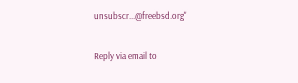unsubscr...@freebsd.org"

Reply via email to